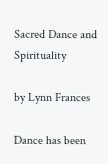Sacred Dance and Spirituality

by Lynn Frances

Dance has been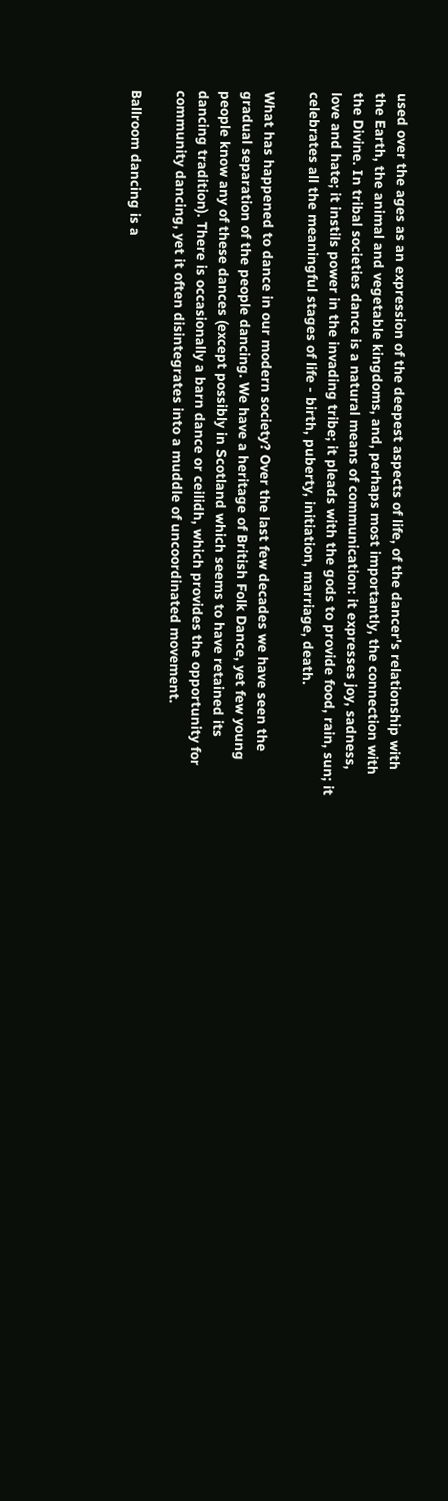used over the ages as an expression of the deepest aspects of life, of the dancer's relationship with the Earth, the animal and vegetable kingdoms, and, perhaps most importantly, the connection with the Divine. In tribal societies dance is a natural means of communication: it expresses joy, sadness, love and hate; it instils power in the invading tribe; it pleads with the gods to provide food, rain, sun; it celebrates all the meaningful stages of life - birth, puberty, initiation, marriage, death.

What has happened to dance in our modern society? Over the last few decades we have seen the gradual separation of the people dancing. We have a heritage of British Folk Dance, yet few young people know any of these dances (except possibly in Scotland which seems to have retained its dancing tradition). There is occasionally a barn dance or ceilidh, which provides the opportunity for community dancing, yet it often disintegrates into a muddle of uncoordinated movement.

Ballroom dancing is a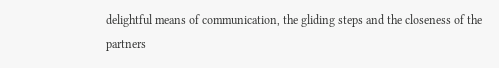delightful means of communication, the gliding steps and the closeness of the partners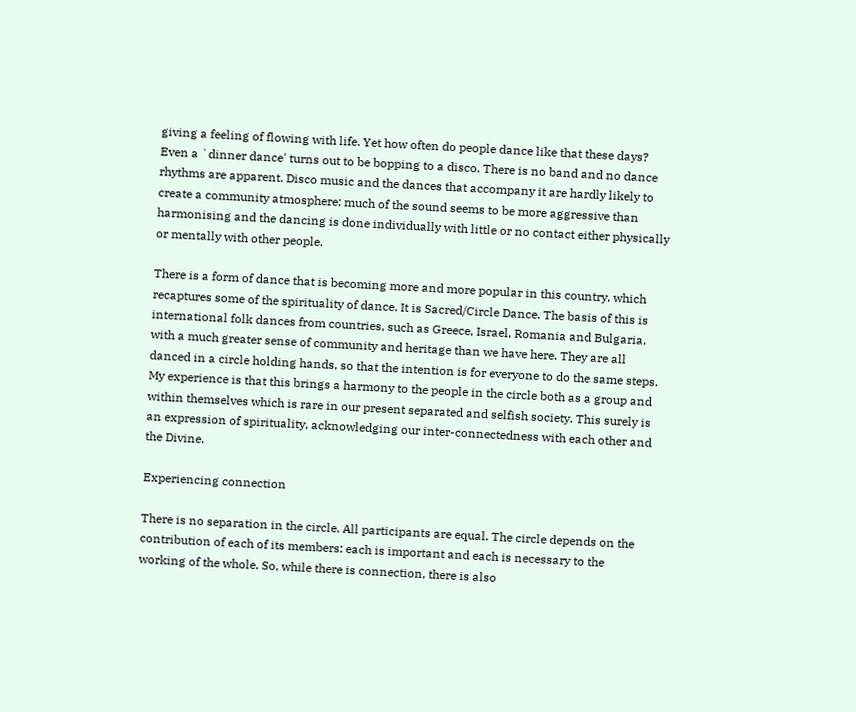giving a feeling of flowing with life. Yet how often do people dance like that these days? Even a `dinner dance' turns out to be bopping to a disco. There is no band and no dance rhythms are apparent. Disco music and the dances that accompany it are hardly likely to create a community atmosphere: much of the sound seems to be more aggressive than harmonising and the dancing is done individually with little or no contact either physically or mentally with other people.

There is a form of dance that is becoming more and more popular in this country, which recaptures some of the spirituality of dance. It is Sacred/Circle Dance. The basis of this is international folk dances from countries, such as Greece, Israel, Romania and Bulgaria, with a much greater sense of community and heritage than we have here. They are all danced in a circle holding hands, so that the intention is for everyone to do the same steps. My experience is that this brings a harmony to the people in the circle both as a group and within themselves which is rare in our present separated and selfish society. This surely is an expression of spirituality, acknowledging our inter-connectedness with each other and the Divine.

Experiencing connection

There is no separation in the circle. All participants are equal. The circle depends on the contribution of each of its members: each is important and each is necessary to the working of the whole. So, while there is connection, there is also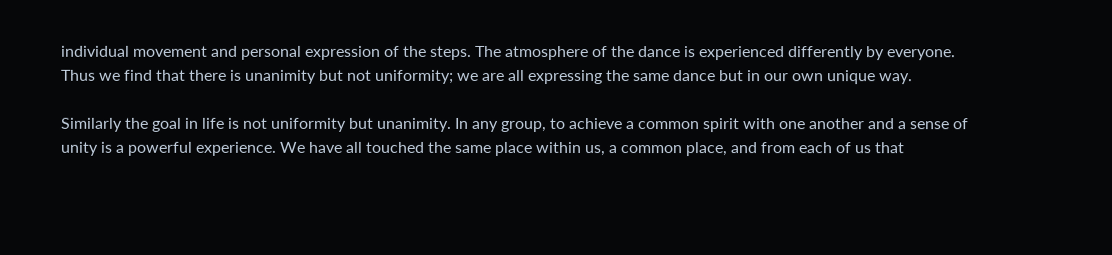individual movement and personal expression of the steps. The atmosphere of the dance is experienced differently by everyone. Thus we find that there is unanimity but not uniformity; we are all expressing the same dance but in our own unique way.

Similarly the goal in life is not uniformity but unanimity. In any group, to achieve a common spirit with one another and a sense of unity is a powerful experience. We have all touched the same place within us, a common place, and from each of us that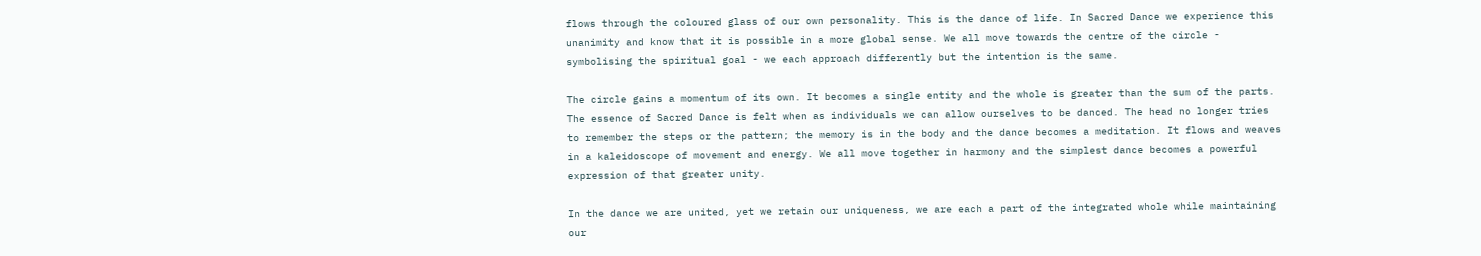flows through the coloured glass of our own personality. This is the dance of life. In Sacred Dance we experience this unanimity and know that it is possible in a more global sense. We all move towards the centre of the circle - symbolising the spiritual goal - we each approach differently but the intention is the same.

The circle gains a momentum of its own. It becomes a single entity and the whole is greater than the sum of the parts. The essence of Sacred Dance is felt when as individuals we can allow ourselves to be danced. The head no longer tries to remember the steps or the pattern; the memory is in the body and the dance becomes a meditation. It flows and weaves in a kaleidoscope of movement and energy. We all move together in harmony and the simplest dance becomes a powerful expression of that greater unity.

In the dance we are united, yet we retain our uniqueness, we are each a part of the integrated whole while maintaining our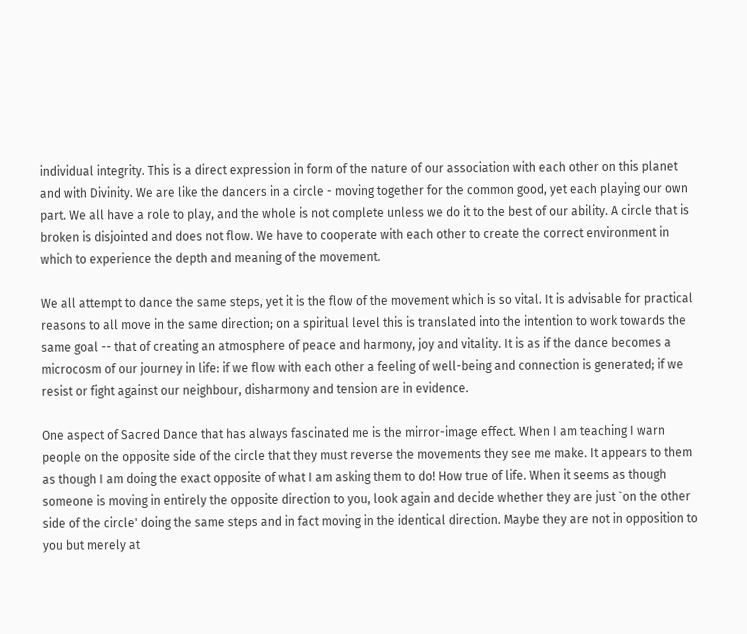individual integrity. This is a direct expression in form of the nature of our association with each other on this planet and with Divinity. We are like the dancers in a circle - moving together for the common good, yet each playing our own part. We all have a role to play, and the whole is not complete unless we do it to the best of our ability. A circle that is broken is disjointed and does not flow. We have to cooperate with each other to create the correct environment in which to experience the depth and meaning of the movement.

We all attempt to dance the same steps, yet it is the flow of the movement which is so vital. It is advisable for practical reasons to all move in the same direction; on a spiritual level this is translated into the intention to work towards the same goal -- that of creating an atmosphere of peace and harmony, joy and vitality. It is as if the dance becomes a microcosm of our journey in life: if we flow with each other a feeling of well-being and connection is generated; if we resist or fight against our neighbour, disharmony and tension are in evidence.

One aspect of Sacred Dance that has always fascinated me is the mirror-image effect. When I am teaching I warn people on the opposite side of the circle that they must reverse the movements they see me make. It appears to them as though I am doing the exact opposite of what I am asking them to do! How true of life. When it seems as though someone is moving in entirely the opposite direction to you, look again and decide whether they are just `on the other side of the circle' doing the same steps and in fact moving in the identical direction. Maybe they are not in opposition to you but merely at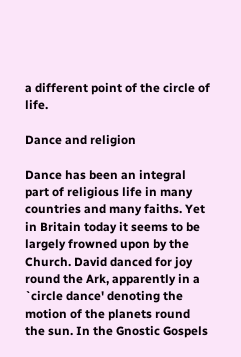a different point of the circle of life.

Dance and religion

Dance has been an integral part of religious life in many countries and many faiths. Yet in Britain today it seems to be largely frowned upon by the Church. David danced for joy round the Ark, apparently in a `circle dance' denoting the motion of the planets round the sun. In the Gnostic Gospels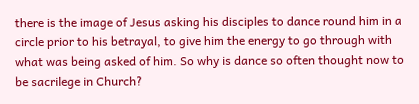there is the image of Jesus asking his disciples to dance round him in a circle prior to his betrayal, to give him the energy to go through with what was being asked of him. So why is dance so often thought now to be sacrilege in Church?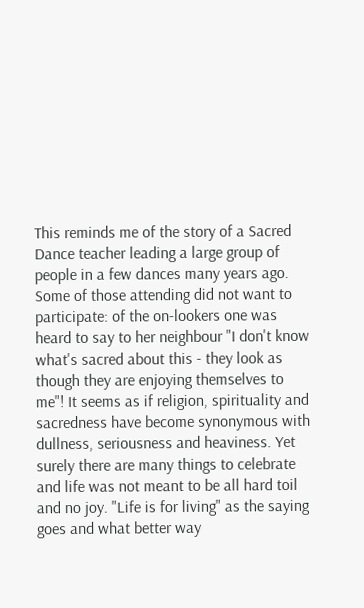This reminds me of the story of a Sacred Dance teacher leading a large group of people in a few dances many years ago. Some of those attending did not want to participate: of the on-lookers one was heard to say to her neighbour "I don't know what's sacred about this - they look as though they are enjoying themselves to me"! It seems as if religion, spirituality and sacredness have become synonymous with dullness, seriousness and heaviness. Yet surely there are many things to celebrate and life was not meant to be all hard toil and no joy. "Life is for living" as the saying goes and what better way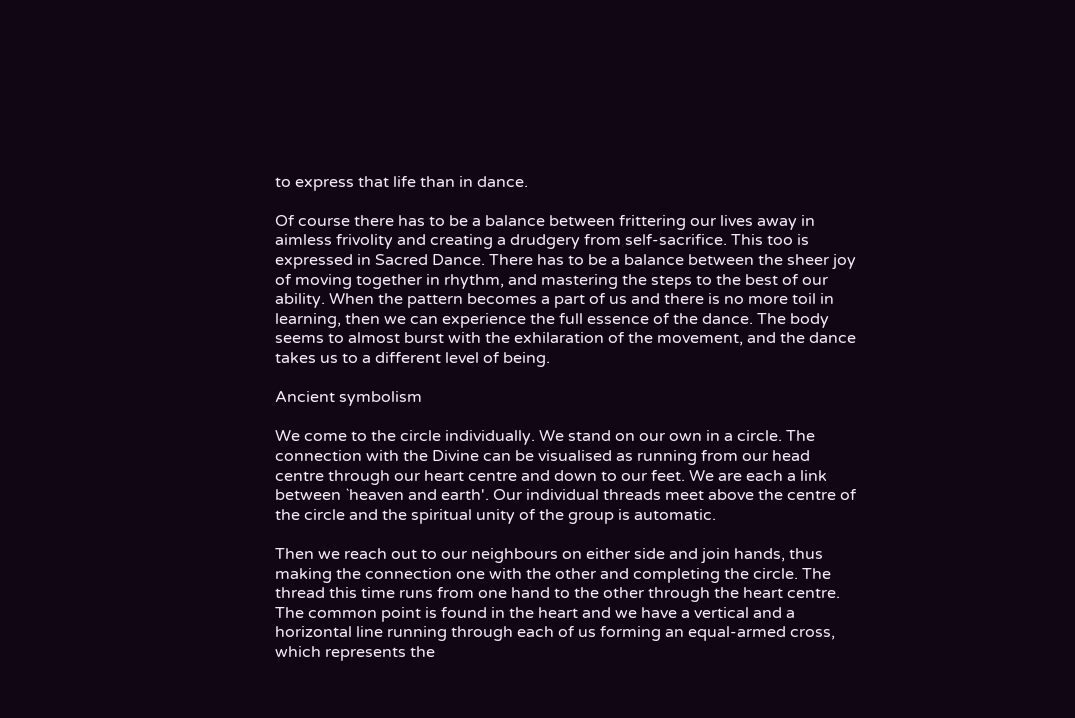to express that life than in dance.

Of course there has to be a balance between frittering our lives away in aimless frivolity and creating a drudgery from self-sacrifice. This too is expressed in Sacred Dance. There has to be a balance between the sheer joy of moving together in rhythm, and mastering the steps to the best of our ability. When the pattern becomes a part of us and there is no more toil in learning, then we can experience the full essence of the dance. The body seems to almost burst with the exhilaration of the movement, and the dance takes us to a different level of being.

Ancient symbolism

We come to the circle individually. We stand on our own in a circle. The connection with the Divine can be visualised as running from our head centre through our heart centre and down to our feet. We are each a link between `heaven and earth'. Our individual threads meet above the centre of the circle and the spiritual unity of the group is automatic.

Then we reach out to our neighbours on either side and join hands, thus making the connection one with the other and completing the circle. The thread this time runs from one hand to the other through the heart centre. The common point is found in the heart and we have a vertical and a horizontal line running through each of us forming an equal-armed cross, which represents the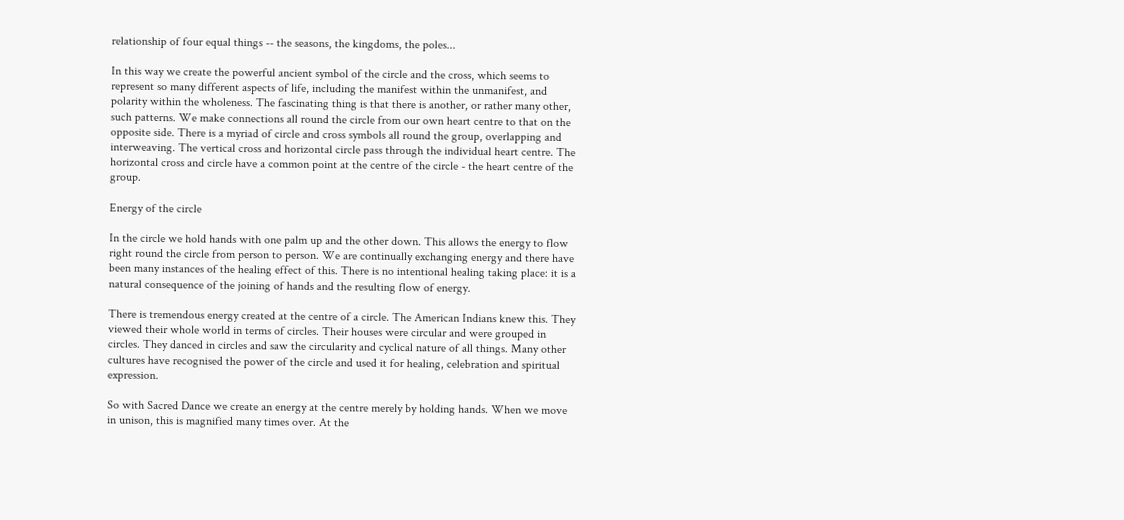relationship of four equal things -- the seasons, the kingdoms, the poles...

In this way we create the powerful ancient symbol of the circle and the cross, which seems to represent so many different aspects of life, including the manifest within the unmanifest, and polarity within the wholeness. The fascinating thing is that there is another, or rather many other, such patterns. We make connections all round the circle from our own heart centre to that on the opposite side. There is a myriad of circle and cross symbols all round the group, overlapping and interweaving. The vertical cross and horizontal circle pass through the individual heart centre. The horizontal cross and circle have a common point at the centre of the circle - the heart centre of the group.

Energy of the circle

In the circle we hold hands with one palm up and the other down. This allows the energy to flow right round the circle from person to person. We are continually exchanging energy and there have been many instances of the healing effect of this. There is no intentional healing taking place: it is a natural consequence of the joining of hands and the resulting flow of energy.

There is tremendous energy created at the centre of a circle. The American Indians knew this. They viewed their whole world in terms of circles. Their houses were circular and were grouped in circles. They danced in circles and saw the circularity and cyclical nature of all things. Many other cultures have recognised the power of the circle and used it for healing, celebration and spiritual expression.

So with Sacred Dance we create an energy at the centre merely by holding hands. When we move in unison, this is magnified many times over. At the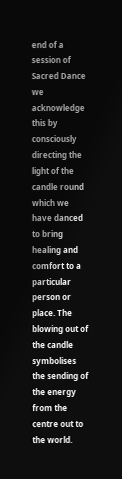end of a session of Sacred Dance we acknowledge this by consciously directing the light of the candle round which we have danced to bring healing and comfort to a particular person or place. The blowing out of the candle symbolises the sending of the energy from the centre out to the world.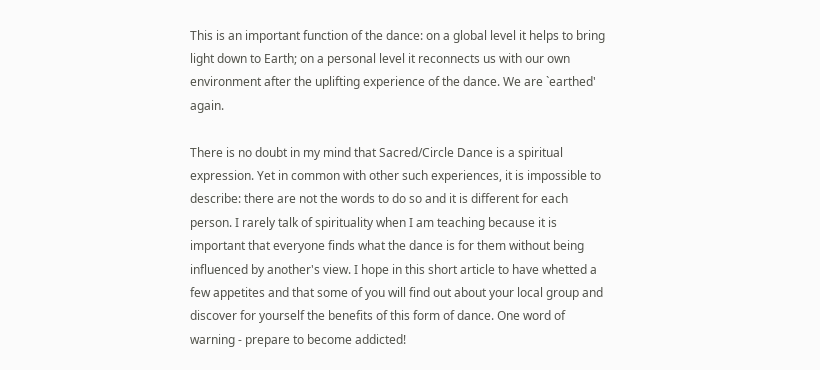This is an important function of the dance: on a global level it helps to bring light down to Earth; on a personal level it reconnects us with our own environment after the uplifting experience of the dance. We are `earthed' again.

There is no doubt in my mind that Sacred/Circle Dance is a spiritual expression. Yet in common with other such experiences, it is impossible to describe: there are not the words to do so and it is different for each person. I rarely talk of spirituality when I am teaching because it is important that everyone finds what the dance is for them without being influenced by another's view. I hope in this short article to have whetted a few appetites and that some of you will find out about your local group and discover for yourself the benefits of this form of dance. One word of warning - prepare to become addicted!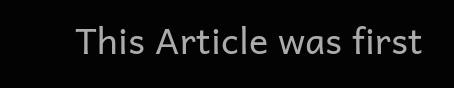This Article was first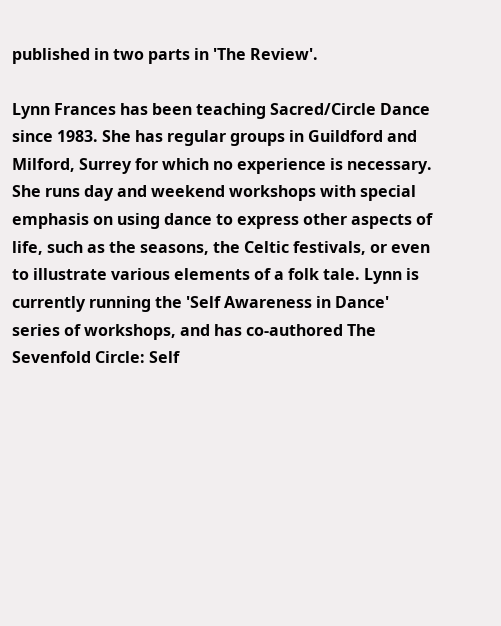published in two parts in 'The Review'.

Lynn Frances has been teaching Sacred/Circle Dance since 1983. She has regular groups in Guildford and Milford, Surrey for which no experience is necessary. She runs day and weekend workshops with special emphasis on using dance to express other aspects of life, such as the seasons, the Celtic festivals, or even to illustrate various elements of a folk tale. Lynn is currently running the 'Self Awareness in Dance' series of workshops, and has co-authored The Sevenfold Circle: Self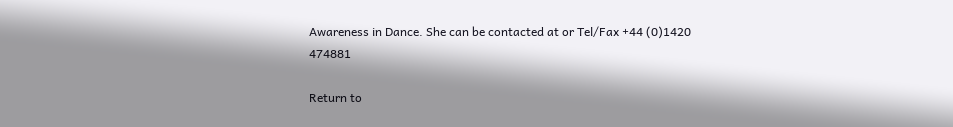Awareness in Dance. She can be contacted at or Tel/Fax +44 (0)1420 474881

Return to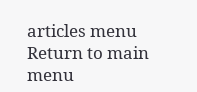articles menu
Return to main menu